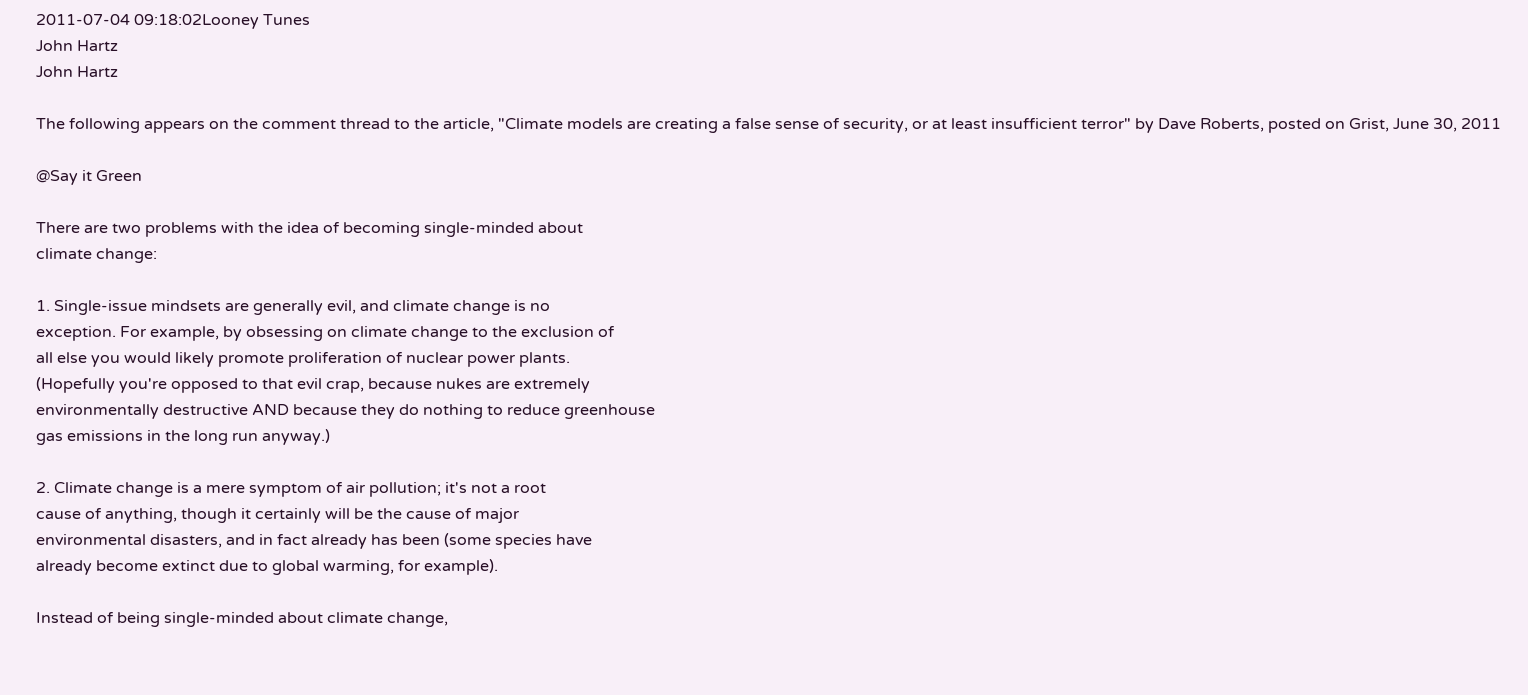2011-07-04 09:18:02Looney Tunes
John Hartz
John Hartz

The following appears on the comment thread to the article, "Climate models are creating a false sense of security, or at least insufficient terror" by Dave Roberts, posted on Grist, June 30, 2011

@Say it Green

There are two problems with the idea of becoming single-minded about
climate change:

1. Single-issue mindsets are generally evil, and climate change is no
exception. For example, by obsessing on climate change to the exclusion of
all else you would likely promote proliferation of nuclear power plants.
(Hopefully you're opposed to that evil crap, because nukes are extremely
environmentally destructive AND because they do nothing to reduce greenhouse
gas emissions in the long run anyway.)

2. Climate change is a mere symptom of air pollution; it's not a root
cause of anything, though it certainly will be the cause of major
environmental disasters, and in fact already has been (some species have
already become extinct due to global warming, for example).

Instead of being single-minded about climate change,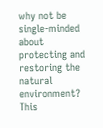why not be
single-minded about protecting and restoring the natural environment? This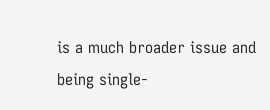is a much broader issue and being single-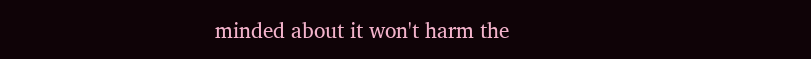minded about it won't harm the